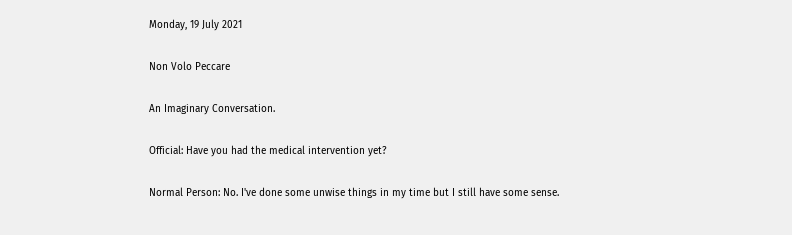Monday, 19 July 2021

Non Volo Peccare

An Imaginary Conversation.

Official: Have you had the medical intervention yet?

Normal Person: No. I've done some unwise things in my time but I still have some sense.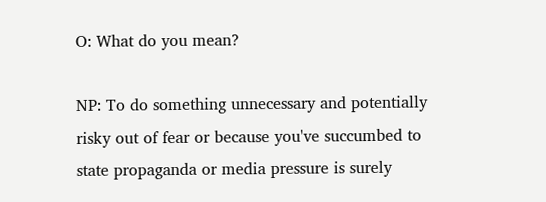O: What do you mean?

NP: To do something unnecessary and potentially risky out of fear or because you've succumbed to state propaganda or media pressure is surely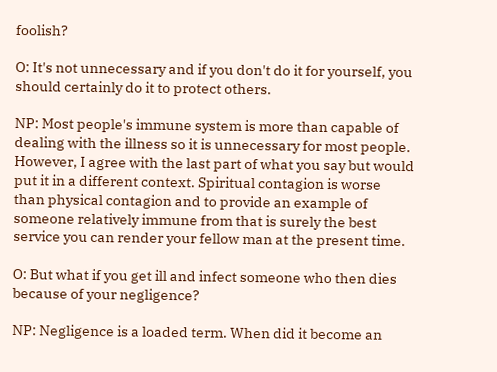foolish?

O: It's not unnecessary and if you don't do it for yourself, you should certainly do it to protect others.

NP: Most people's immune system is more than capable of dealing with the illness so it is unnecessary for most people. However, I agree with the last part of what you say but would put it in a different context. Spiritual contagion is worse than physical contagion and to provide an example of someone relatively immune from that is surely the best service you can render your fellow man at the present time.

O: But what if you get ill and infect someone who then dies because of your negligence?

NP: Negligence is a loaded term. When did it become an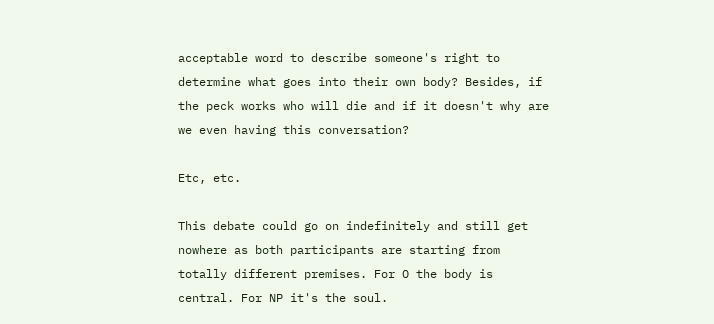acceptable word to describe someone's right to determine what goes into their own body? Besides, if the peck works who will die and if it doesn't why are we even having this conversation?

Etc, etc.

This debate could go on indefinitely and still get nowhere as both participants are starting from totally different premises. For O the body is central. For NP it's the soul.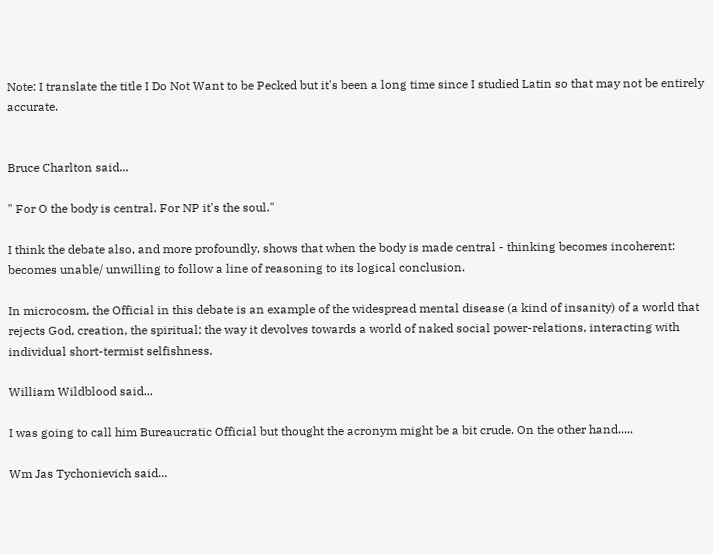Note: I translate the title I Do Not Want to be Pecked but it's been a long time since I studied Latin so that may not be entirely accurate.


Bruce Charlton said...

" For O the body is central. For NP it's the soul."

I think the debate also, and more profoundly, shows that when the body is made central - thinking becomes incoherent: becomes unable/ unwilling to follow a line of reasoning to its logical conclusion.

In microcosm, the Official in this debate is an example of the widespread mental disease (a kind of insanity) of a world that rejects God, creation, the spiritual; the way it devolves towards a world of naked social power-relations, interacting with individual short-termist selfishness.

William Wildblood said...

I was going to call him Bureaucratic Official but thought the acronym might be a bit crude. On the other hand.....

Wm Jas Tychonievich said...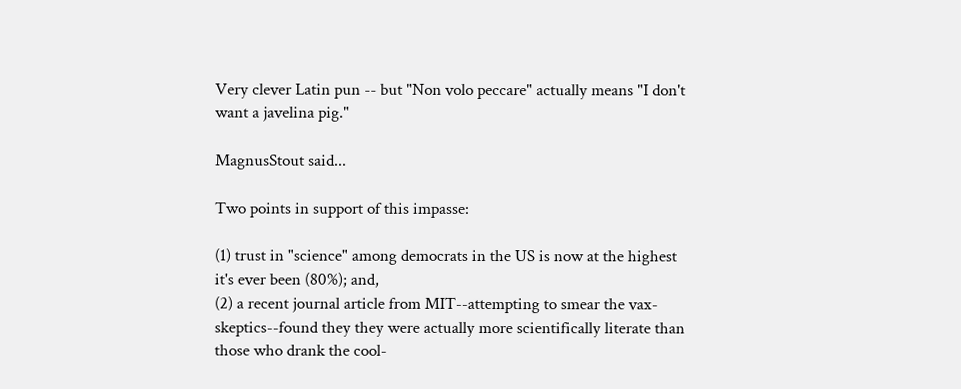Very clever Latin pun -- but "Non volo peccare" actually means "I don't want a javelina pig."

MagnusStout said...

Two points in support of this impasse:

(1) trust in "science" among democrats in the US is now at the highest it's ever been (80%); and,
(2) a recent journal article from MIT--attempting to smear the vax-skeptics--found they they were actually more scientifically literate than those who drank the cool-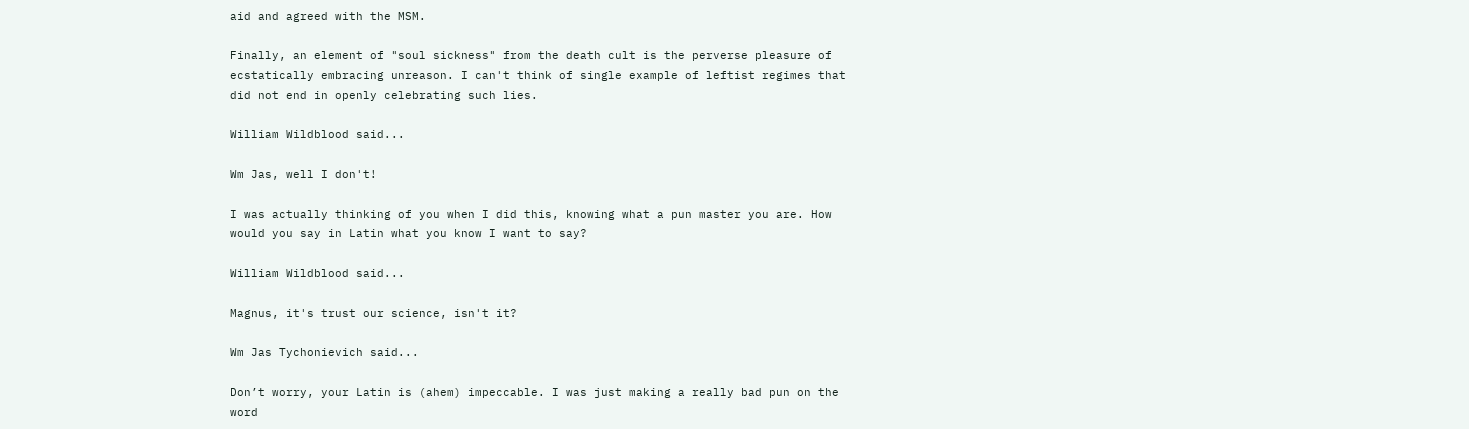aid and agreed with the MSM.

Finally, an element of "soul sickness" from the death cult is the perverse pleasure of ecstatically embracing unreason. I can't think of single example of leftist regimes that did not end in openly celebrating such lies.

William Wildblood said...

Wm Jas, well I don't!

I was actually thinking of you when I did this, knowing what a pun master you are. How would you say in Latin what you know I want to say?

William Wildblood said...

Magnus, it's trust our science, isn't it?

Wm Jas Tychonievich said...

Don’t worry, your Latin is (ahem) impeccable. I was just making a really bad pun on the word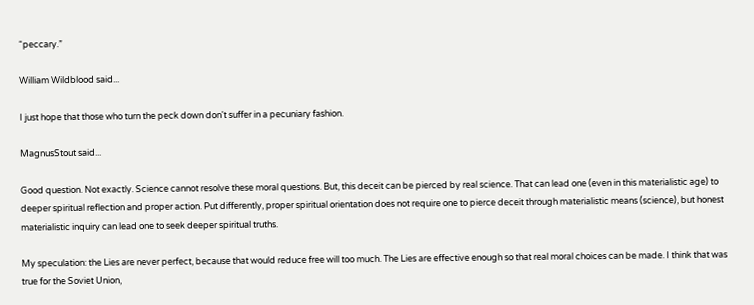“peccary.”

William Wildblood said...

I just hope that those who turn the peck down don't suffer in a pecuniary fashion.

MagnusStout said...

Good question. Not exactly. Science cannot resolve these moral questions. But, this deceit can be pierced by real science. That can lead one (even in this materialistic age) to deeper spiritual reflection and proper action. Put differently, proper spiritual orientation does not require one to pierce deceit through materialistic means (science), but honest materialistic inquiry can lead one to seek deeper spiritual truths.

My speculation: the Lies are never perfect, because that would reduce free will too much. The Lies are effective enough so that real moral choices can be made. I think that was true for the Soviet Union,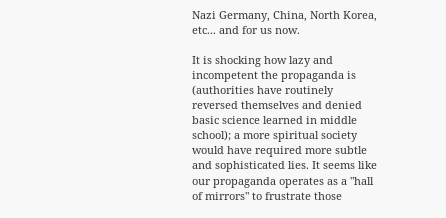Nazi Germany, China, North Korea, etc... and for us now.

It is shocking how lazy and incompetent the propaganda is (authorities have routinely reversed themselves and denied basic science learned in middle school); a more spiritual society would have required more subtle and sophisticated lies. It seems like our propaganda operates as a "hall of mirrors" to frustrate those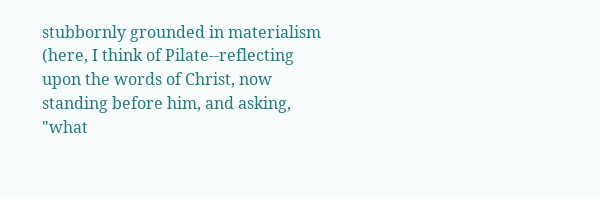stubbornly grounded in materialism (here, I think of Pilate--reflecting upon the words of Christ, now standing before him, and asking, "what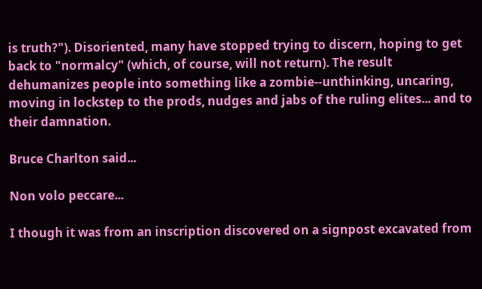is truth?"). Disoriented, many have stopped trying to discern, hoping to get back to "normalcy" (which, of course, will not return). The result dehumanizes people into something like a zombie--unthinking, uncaring, moving in lockstep to the prods, nudges and jabs of the ruling elites... and to their damnation.

Bruce Charlton said...

Non volo peccare...

I though it was from an inscription discovered on a signpost excavated from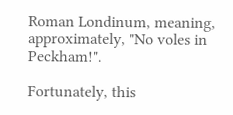Roman Londinum, meaning, approximately, "No voles in Peckham!".

Fortunately, this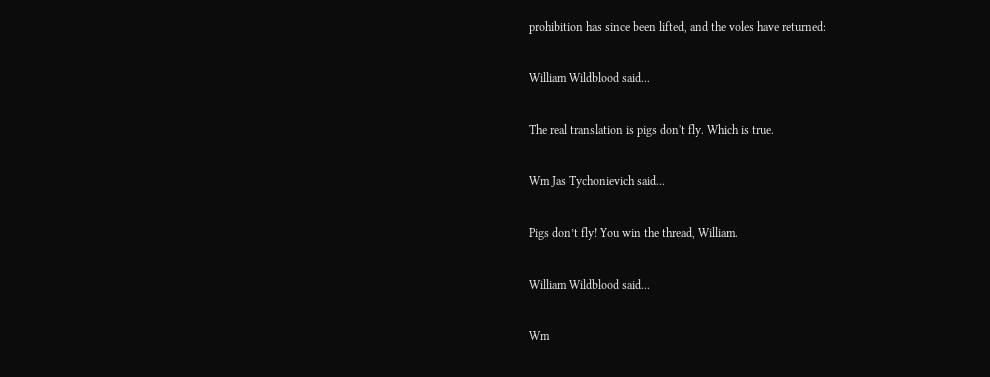prohibition has since been lifted, and the voles have returned:

William Wildblood said...

The real translation is pigs don't fly. Which is true.

Wm Jas Tychonievich said...

Pigs don’t fly! You win the thread, William.

William Wildblood said...

Wm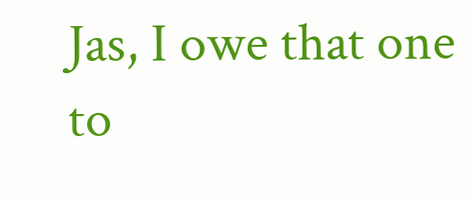Jas, I owe that one to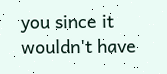you since it wouldn't have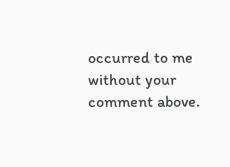occurred to me without your comment above.